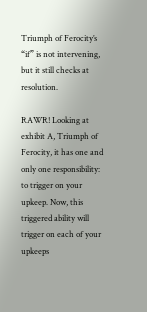Triumph of Ferocity’s “if” is not intervening, but it still checks at resolution.

RAWR! Looking at exhibit A, Triumph of Ferocity, it has one and only one responsibility: to trigger on your upkeep. Now, this triggered ability will trigger on each of your upkeeps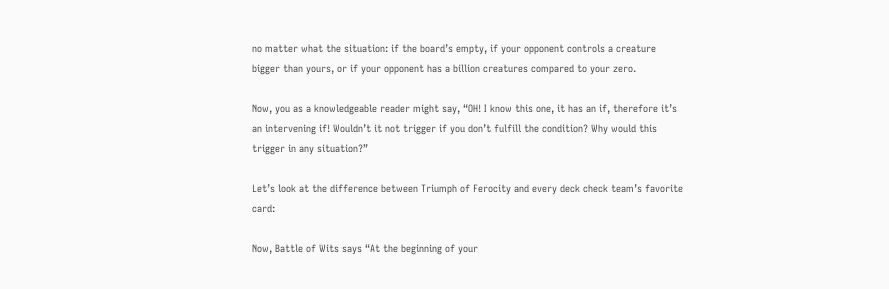no matter what the situation: if the board’s empty, if your opponent controls a creature bigger than yours, or if your opponent has a billion creatures compared to your zero.

Now, you as a knowledgeable reader might say, “OH! I know this one, it has an if, therefore it’s an intervening if! Wouldn’t it not trigger if you don’t fulfill the condition? Why would this trigger in any situation?”

Let’s look at the difference between Triumph of Ferocity and every deck check team’s favorite card:

Now, Battle of Wits says “At the beginning of your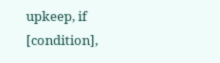upkeep, if [condition],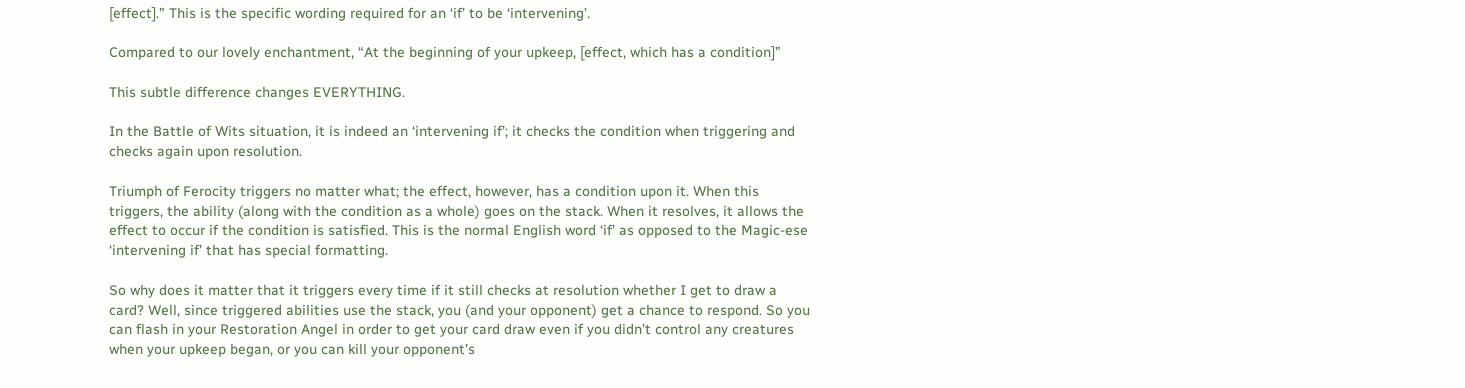[effect].” This is the specific wording required for an ‘if’ to be ‘intervening’.

Compared to our lovely enchantment, “At the beginning of your upkeep, [effect, which has a condition]”

This subtle difference changes EVERYTHING.

In the Battle of Wits situation, it is indeed an ‘intervening if’; it checks the condition when triggering and checks again upon resolution.

Triumph of Ferocity triggers no matter what; the effect, however, has a condition upon it. When this triggers, the ability (along with the condition as a whole) goes on the stack. When it resolves, it allows the effect to occur if the condition is satisfied. This is the normal English word ‘if’ as opposed to the Magic-ese ‘intervening if’ that has special formatting.

So why does it matter that it triggers every time if it still checks at resolution whether I get to draw a card? Well, since triggered abilities use the stack, you (and your opponent) get a chance to respond. So you can flash in your Restoration Angel in order to get your card draw even if you didn’t control any creatures when your upkeep began, or you can kill your opponent’s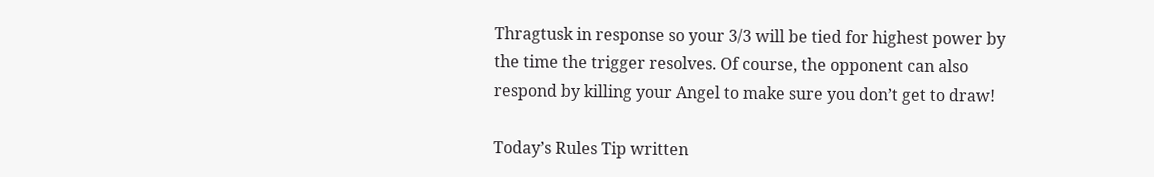Thragtusk in response so your 3/3 will be tied for highest power by the time the trigger resolves. Of course, the opponent can also respond by killing your Angel to make sure you don’t get to draw!

Today’s Rules Tip written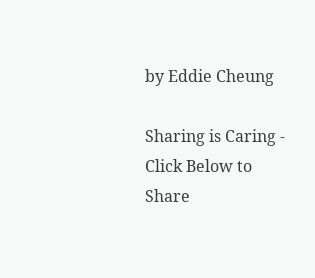by Eddie Cheung

Sharing is Caring - Click Below to Share